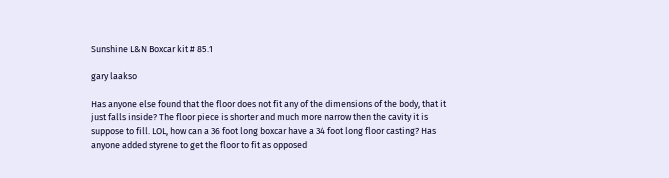Sunshine L&N Boxcar kit # 85.1

gary laakso

Has anyone else found that the floor does not fit any of the dimensions of the body, that it just falls inside? The floor piece is shorter and much more narrow then the cavity it is suppose to fill. LOL, how can a 36 foot long boxcar have a 34 foot long floor casting? Has anyone added styrene to get the floor to fit as opposed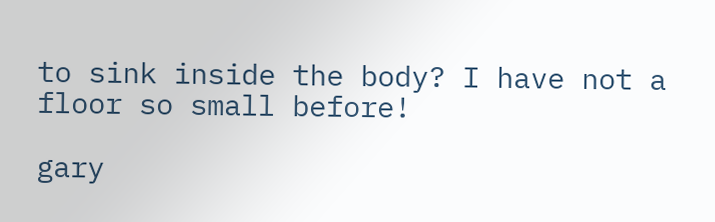to sink inside the body? I have not a floor so small before!

gary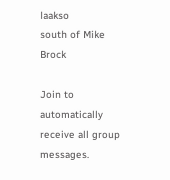laakso
south of Mike Brock

Join to automatically receive all group messages.